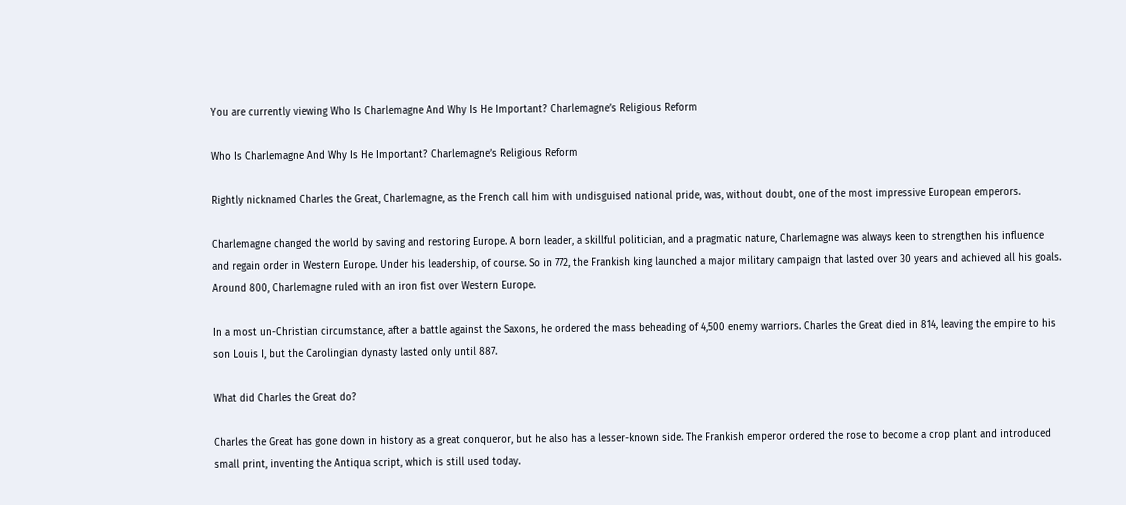You are currently viewing Who Is Charlemagne And Why Is He Important? Charlemagne’s Religious Reform

Who Is Charlemagne And Why Is He Important? Charlemagne’s Religious Reform

Rightly nicknamed Charles the Great, Charlemagne, as the French call him with undisguised national pride, was, without doubt, one of the most impressive European emperors.

Charlemagne changed the world by saving and restoring Europe. A born leader, a skillful politician, and a pragmatic nature, Charlemagne was always keen to strengthen his influence and regain order in Western Europe. Under his leadership, of course. So in 772, the Frankish king launched a major military campaign that lasted over 30 years and achieved all his goals. Around 800, Charlemagne ruled with an iron fist over Western Europe.

In a most un-Christian circumstance, after a battle against the Saxons, he ordered the mass beheading of 4,500 enemy warriors. Charles the Great died in 814, leaving the empire to his son Louis I, but the Carolingian dynasty lasted only until 887.

What did Charles the Great do?

Charles the Great has gone down in history as a great conqueror, but he also has a lesser-known side. The Frankish emperor ordered the rose to become a crop plant and introduced small print, inventing the Antiqua script, which is still used today.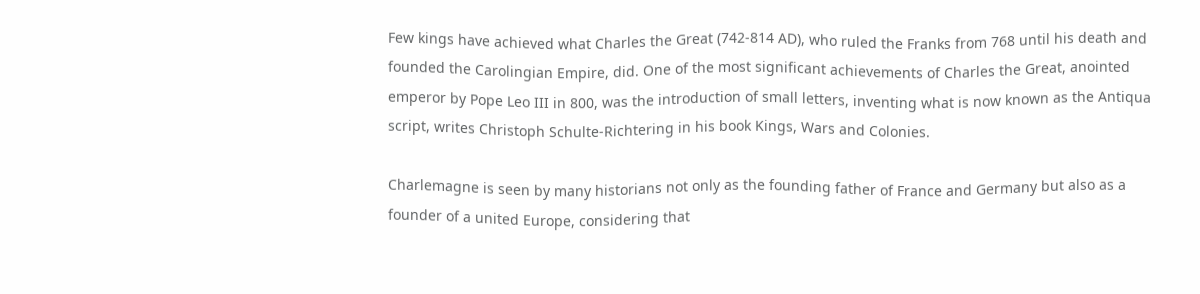Few kings have achieved what Charles the Great (742-814 AD), who ruled the Franks from 768 until his death and founded the Carolingian Empire, did. One of the most significant achievements of Charles the Great, anointed emperor by Pope Leo III in 800, was the introduction of small letters, inventing what is now known as the Antiqua script, writes Christoph Schulte-Richtering in his book Kings, Wars and Colonies.

Charlemagne is seen by many historians not only as the founding father of France and Germany but also as a founder of a united Europe, considering that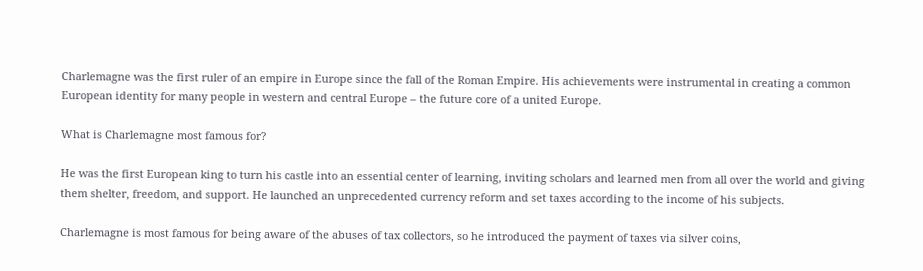Charlemagne was the first ruler of an empire in Europe since the fall of the Roman Empire. His achievements were instrumental in creating a common European identity for many people in western and central Europe – the future core of a united Europe.

What is Charlemagne most famous for?

He was the first European king to turn his castle into an essential center of learning, inviting scholars and learned men from all over the world and giving them shelter, freedom, and support. He launched an unprecedented currency reform and set taxes according to the income of his subjects.

Charlemagne is most famous for being aware of the abuses of tax collectors, so he introduced the payment of taxes via silver coins,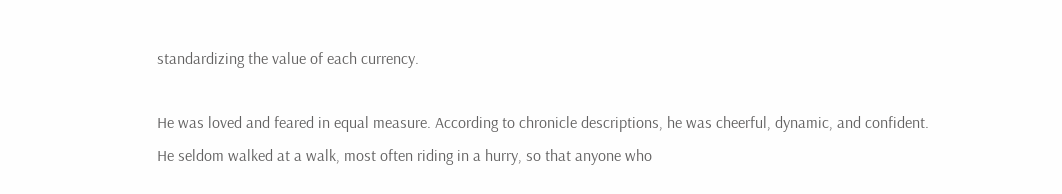standardizing the value of each currency.

He was loved and feared in equal measure. According to chronicle descriptions, he was cheerful, dynamic, and confident. He seldom walked at a walk, most often riding in a hurry, so that anyone who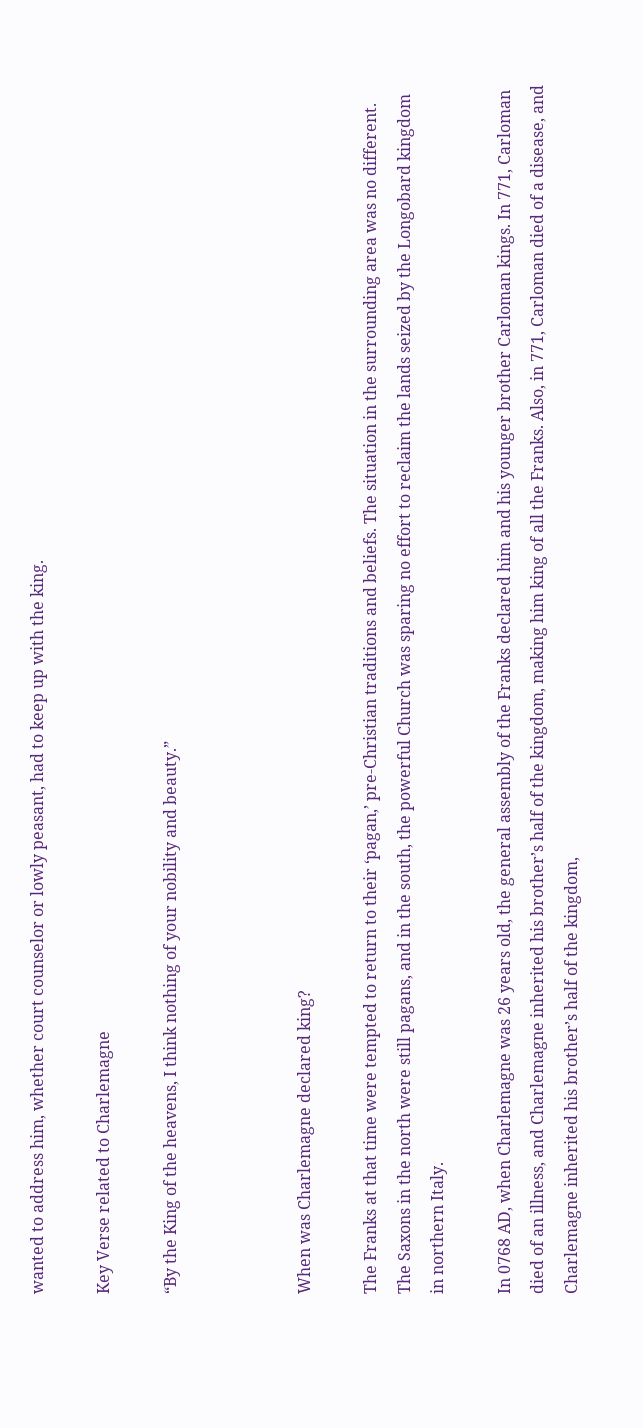wanted to address him, whether court counselor or lowly peasant, had to keep up with the king.

Key Verse related to Charlemagne

“By the King of the heavens, I think nothing of your nobility and beauty.”



When was Charlemagne declared king?

The Franks at that time were tempted to return to their ‘pagan,’ pre-Christian traditions and beliefs. The situation in the surrounding area was no different. The Saxons in the north were still pagans, and in the south, the powerful Church was sparing no effort to reclaim the lands seized by the Longobard kingdom in northern Italy.

In 0768 AD, when Charlemagne was 26 years old, the general assembly of the Franks declared him and his younger brother Carloman kings. In 771, Carloman died of an illness, and Charlemagne inherited his brother’s half of the kingdom, making him king of all the Franks. Also, in 771, Carloman died of a disease, and Charlemagne inherited his brother’s half of the kingdom,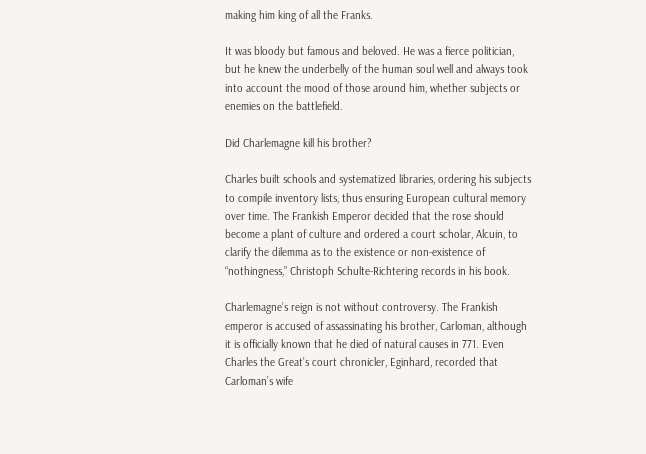making him king of all the Franks.

It was bloody but famous and beloved. He was a fierce politician, but he knew the underbelly of the human soul well and always took into account the mood of those around him, whether subjects or enemies on the battlefield.

Did Charlemagne kill his brother?

Charles built schools and systematized libraries, ordering his subjects to compile inventory lists, thus ensuring European cultural memory over time. The Frankish Emperor decided that the rose should become a plant of culture and ordered a court scholar, Alcuin, to clarify the dilemma as to the existence or non-existence of “nothingness,” Christoph Schulte-Richtering records in his book.

Charlemagne’s reign is not without controversy. The Frankish emperor is accused of assassinating his brother, Carloman, although it is officially known that he died of natural causes in 771. Even Charles the Great’s court chronicler, Eginhard, recorded that Carloman’s wife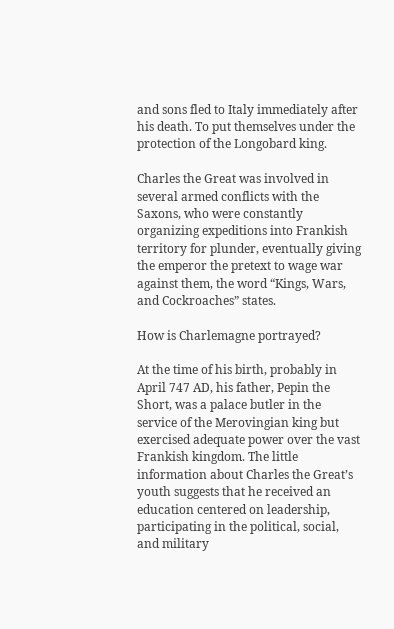and sons fled to Italy immediately after his death. To put themselves under the protection of the Longobard king.

Charles the Great was involved in several armed conflicts with the Saxons, who were constantly organizing expeditions into Frankish territory for plunder, eventually giving the emperor the pretext to wage war against them, the word “Kings, Wars, and Cockroaches” states.

How is Charlemagne portrayed?

At the time of his birth, probably in April 747 AD, his father, Pepin the Short, was a palace butler in the service of the Merovingian king but exercised adequate power over the vast Frankish kingdom. The little information about Charles the Great’s youth suggests that he received an education centered on leadership, participating in the political, social, and military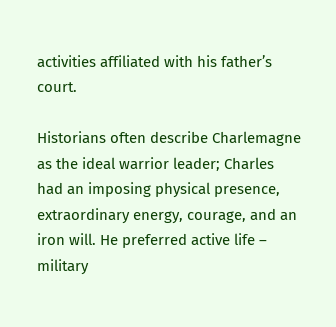activities affiliated with his father’s court.

Historians often describe Charlemagne as the ideal warrior leader; Charles had an imposing physical presence, extraordinary energy, courage, and an iron will. He preferred active life – military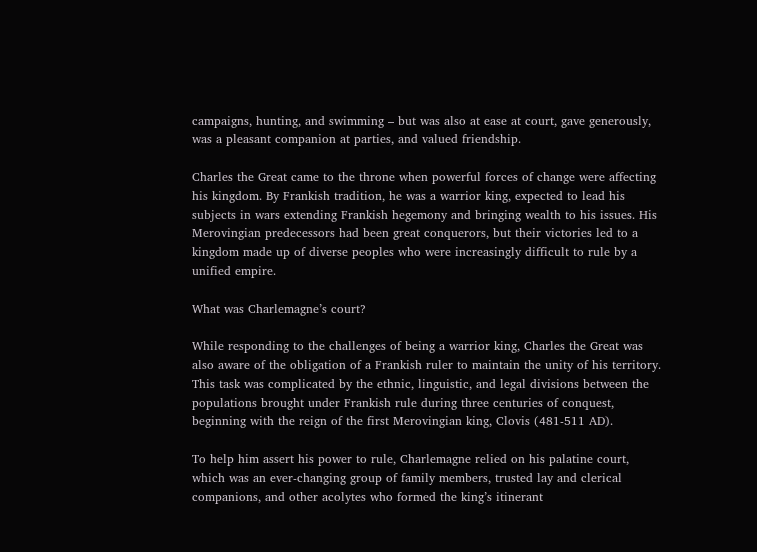campaigns, hunting, and swimming – but was also at ease at court, gave generously, was a pleasant companion at parties, and valued friendship.

Charles the Great came to the throne when powerful forces of change were affecting his kingdom. By Frankish tradition, he was a warrior king, expected to lead his subjects in wars extending Frankish hegemony and bringing wealth to his issues. His Merovingian predecessors had been great conquerors, but their victories led to a kingdom made up of diverse peoples who were increasingly difficult to rule by a unified empire.

What was Charlemagne’s court?

While responding to the challenges of being a warrior king, Charles the Great was also aware of the obligation of a Frankish ruler to maintain the unity of his territory. This task was complicated by the ethnic, linguistic, and legal divisions between the populations brought under Frankish rule during three centuries of conquest, beginning with the reign of the first Merovingian king, Clovis (481-511 AD).

To help him assert his power to rule, Charlemagne relied on his palatine court, which was an ever-changing group of family members, trusted lay and clerical companions, and other acolytes who formed the king’s itinerant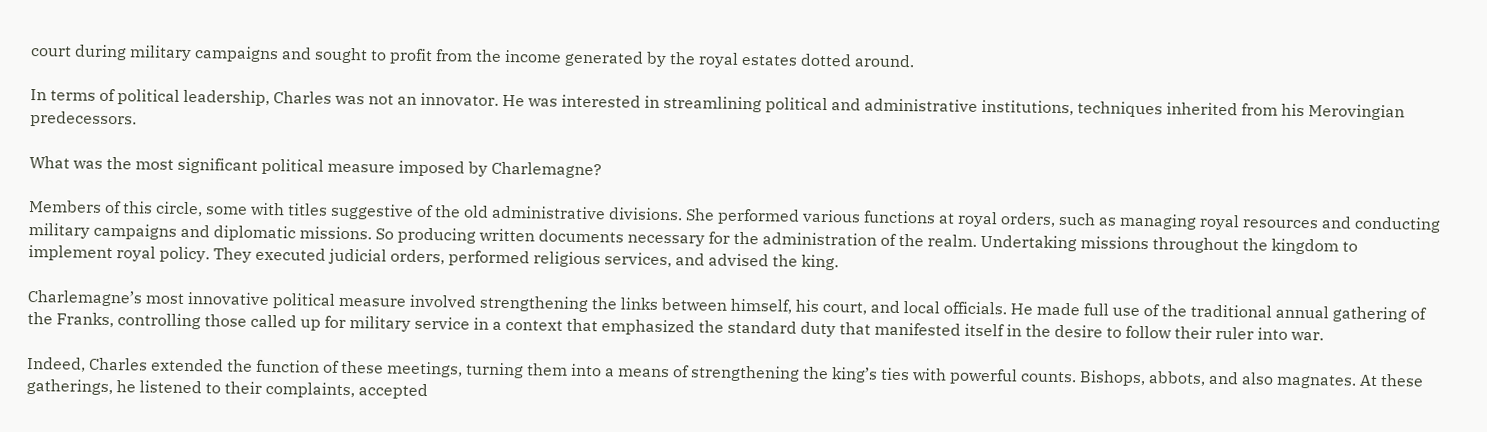court during military campaigns and sought to profit from the income generated by the royal estates dotted around.

In terms of political leadership, Charles was not an innovator. He was interested in streamlining political and administrative institutions, techniques inherited from his Merovingian predecessors.

What was the most significant political measure imposed by Charlemagne?

Members of this circle, some with titles suggestive of the old administrative divisions. She performed various functions at royal orders, such as managing royal resources and conducting military campaigns and diplomatic missions. So producing written documents necessary for the administration of the realm. Undertaking missions throughout the kingdom to implement royal policy. They executed judicial orders, performed religious services, and advised the king.

Charlemagne’s most innovative political measure involved strengthening the links between himself, his court, and local officials. He made full use of the traditional annual gathering of the Franks, controlling those called up for military service in a context that emphasized the standard duty that manifested itself in the desire to follow their ruler into war.

Indeed, Charles extended the function of these meetings, turning them into a means of strengthening the king’s ties with powerful counts. Bishops, abbots, and also magnates. At these gatherings, he listened to their complaints, accepted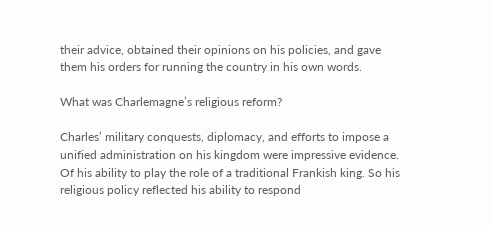their advice, obtained their opinions on his policies, and gave them his orders for running the country in his own words.

What was Charlemagne’s religious reform?

Charles’ military conquests, diplomacy, and efforts to impose a unified administration on his kingdom were impressive evidence. Of his ability to play the role of a traditional Frankish king. So his religious policy reflected his ability to respond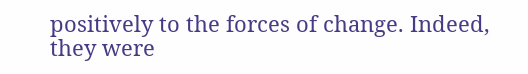positively to the forces of change. Indeed, they were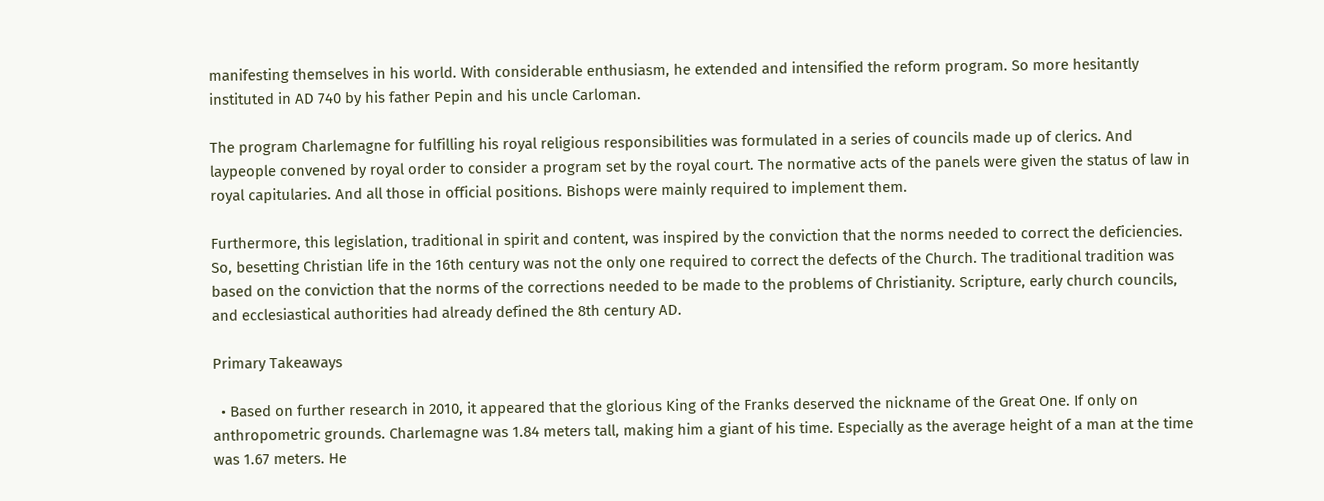manifesting themselves in his world. With considerable enthusiasm, he extended and intensified the reform program. So more hesitantly instituted in AD 740 by his father Pepin and his uncle Carloman.

The program Charlemagne for fulfilling his royal religious responsibilities was formulated in a series of councils made up of clerics. And laypeople convened by royal order to consider a program set by the royal court. The normative acts of the panels were given the status of law in royal capitularies. And all those in official positions. Bishops were mainly required to implement them.

Furthermore, this legislation, traditional in spirit and content, was inspired by the conviction that the norms needed to correct the deficiencies. So, besetting Christian life in the 16th century was not the only one required to correct the defects of the Church. The traditional tradition was based on the conviction that the norms of the corrections needed to be made to the problems of Christianity. Scripture, early church councils, and ecclesiastical authorities had already defined the 8th century AD.

Primary Takeaways

  • Based on further research in 2010, it appeared that the glorious King of the Franks deserved the nickname of the Great One. If only on anthropometric grounds. Charlemagne was 1.84 meters tall, making him a giant of his time. Especially as the average height of a man at the time was 1.67 meters. He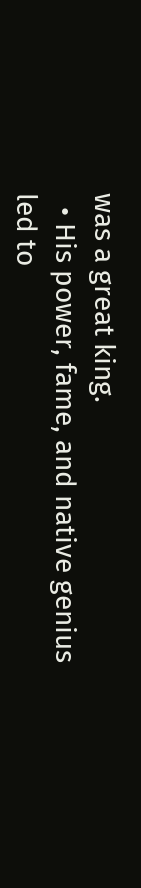was a great king.
  • His power, fame, and native genius led to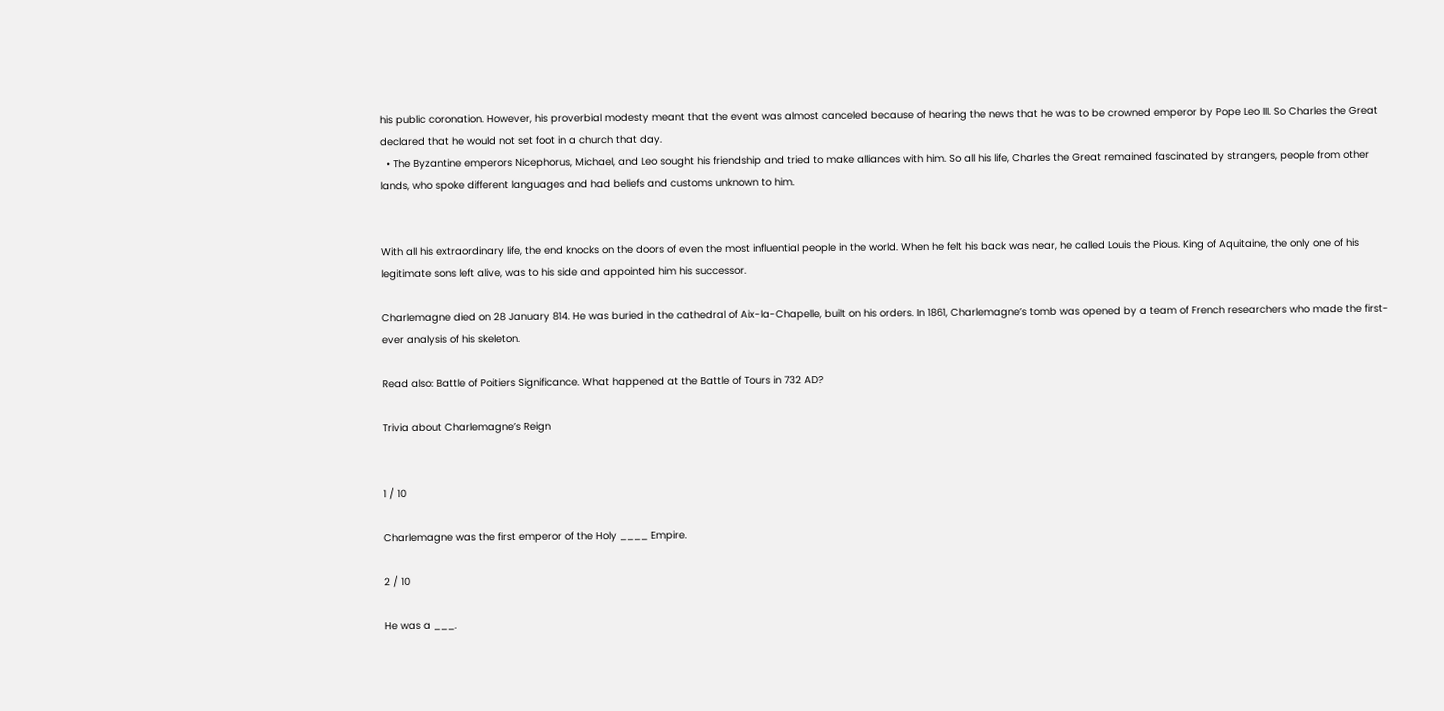his public coronation. However, his proverbial modesty meant that the event was almost canceled because of hearing the news that he was to be crowned emperor by Pope Leo III. So Charles the Great declared that he would not set foot in a church that day.
  • The Byzantine emperors Nicephorus, Michael, and Leo sought his friendship and tried to make alliances with him. So all his life, Charles the Great remained fascinated by strangers, people from other lands, who spoke different languages and had beliefs and customs unknown to him.


With all his extraordinary life, the end knocks on the doors of even the most influential people in the world. When he felt his back was near, he called Louis the Pious. King of Aquitaine, the only one of his legitimate sons left alive, was to his side and appointed him his successor.

Charlemagne died on 28 January 814. He was buried in the cathedral of Aix-la-Chapelle, built on his orders. In 1861, Charlemagne’s tomb was opened by a team of French researchers who made the first-ever analysis of his skeleton.

Read also: Battle of Poitiers Significance. What happened at the Battle of Tours in 732 AD?

Trivia about Charlemagne’s Reign


1 / 10

Charlemagne was the first emperor of the Holy ____ Empire.

2 / 10

He was a ___.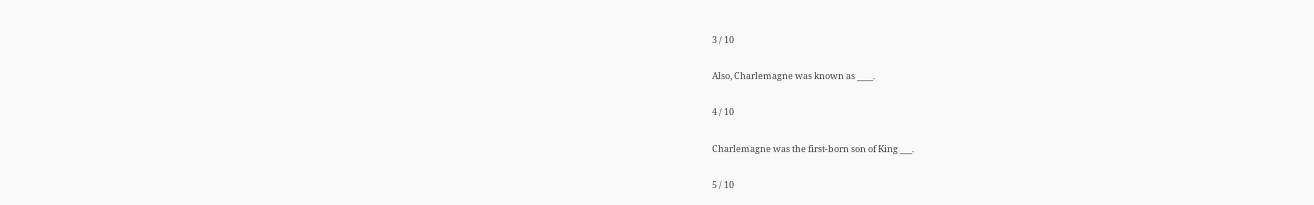3 / 10

Also, Charlemagne was known as ____.

4 / 10

Charlemagne was the first-born son of King ___.

5 / 10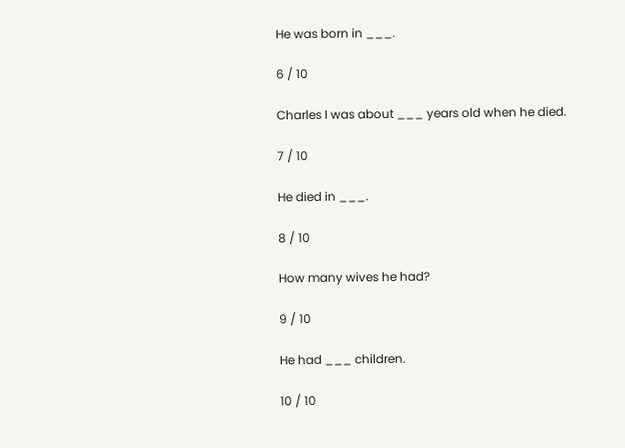He was born in ___.

6 / 10

Charles I was about ___ years old when he died.

7 / 10

He died in ___.

8 / 10

How many wives he had?

9 / 10

He had ___ children.

10 / 10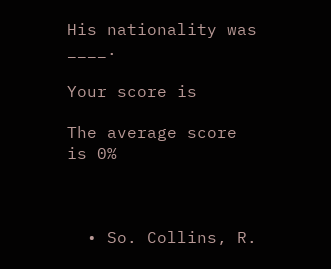His nationality was ____.

Your score is

The average score is 0%



  • So. Collins, R.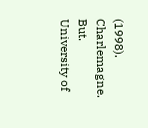(1998). Charlemagne. But. University of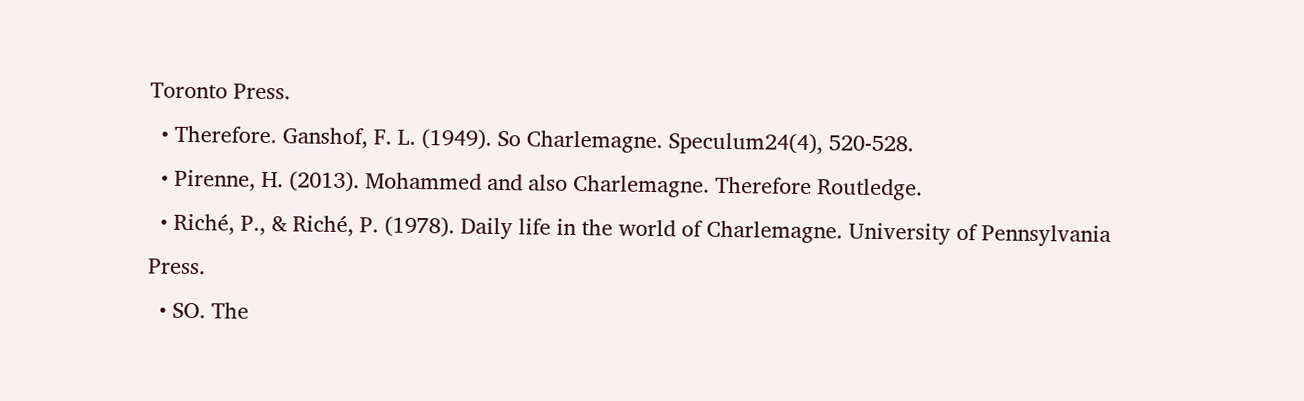Toronto Press.
  • Therefore. Ganshof, F. L. (1949). So Charlemagne. Speculum24(4), 520-528.
  • Pirenne, H. (2013). Mohammed and also Charlemagne. Therefore Routledge.
  • Riché, P., & Riché, P. (1978). Daily life in the world of Charlemagne. University of Pennsylvania Press.
  • SO. The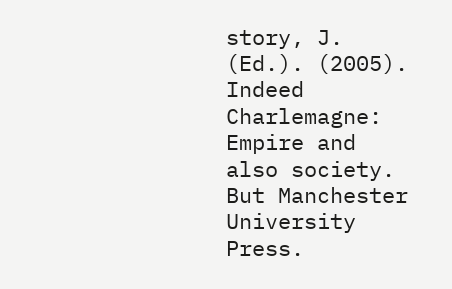story, J. (Ed.). (2005). Indeed Charlemagne: Empire and also society. But Manchester University Press.